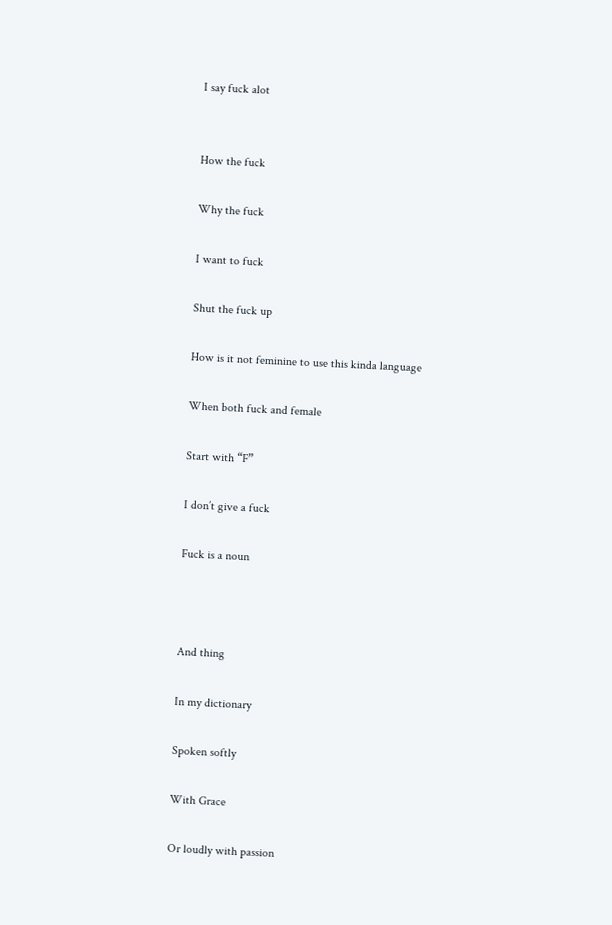I say fuck alot


How the fuck

Why the fuck

I want to fuck

Shut the fuck up

How is it not feminine to use this kinda language

When both fuck and female

Start with “F”

I don’t give a fuck

Fuck is a noun



And thing

In my dictionary

Spoken softly

With Grace

Or loudly with passion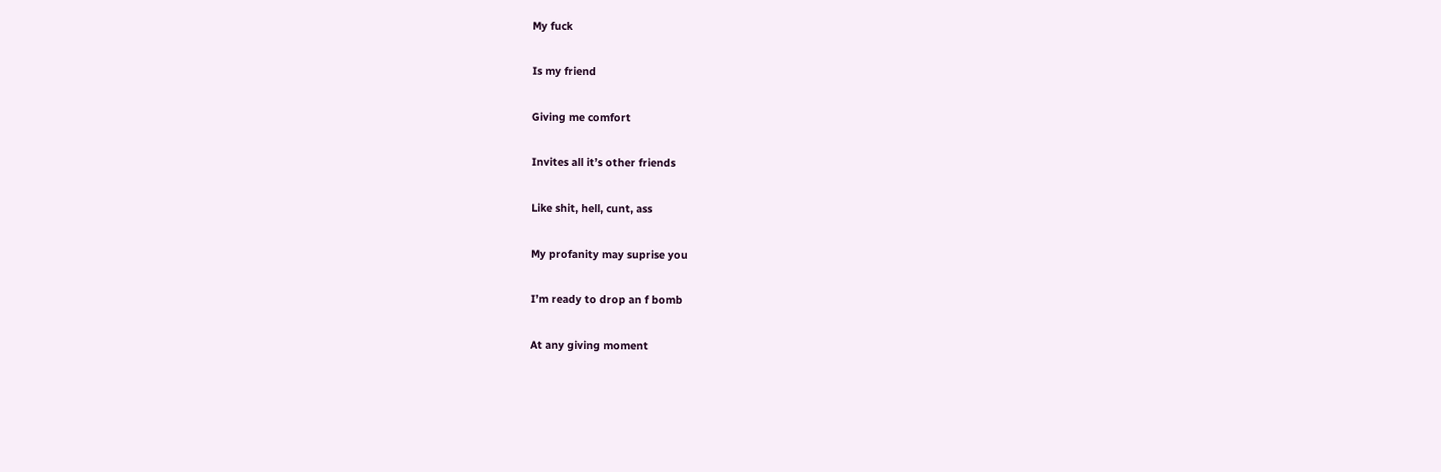My fuck

Is my friend

Giving me comfort

Invites all it’s other friends

Like shit, hell, cunt, ass

My profanity may suprise you

I’m ready to drop an f bomb

At any giving moment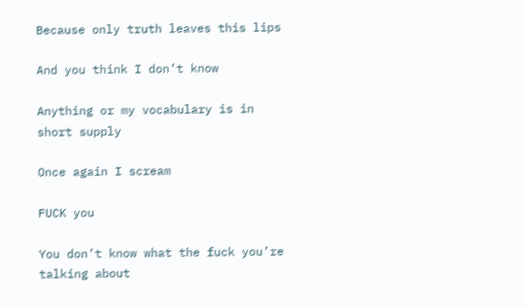Because only truth leaves this lips

And you think I don’t know

Anything or my vocabulary is in short supply

Once again I scream

FUCK you

You don’t know what the fuck you’re talking about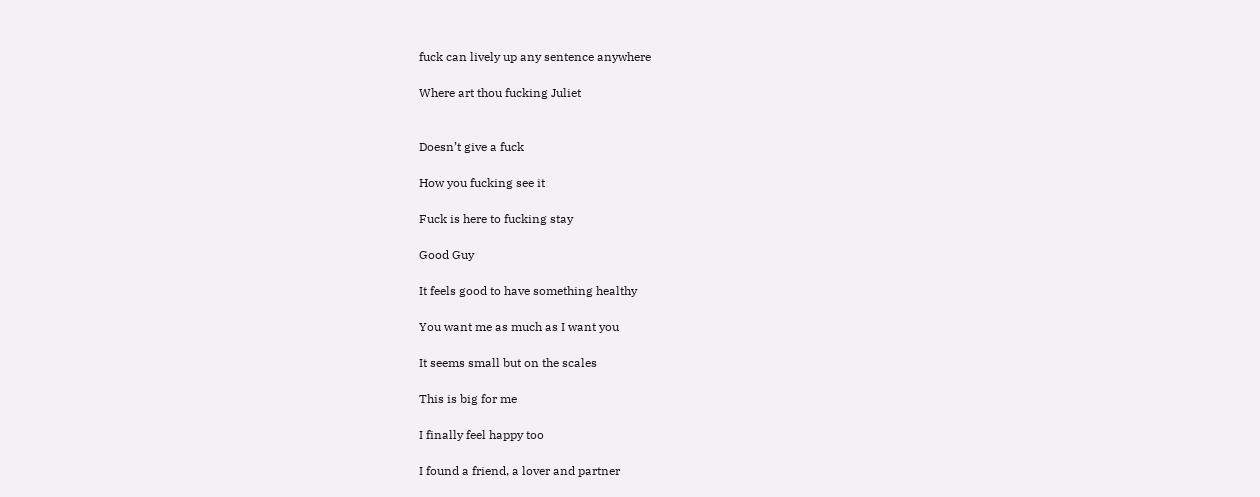fuck can lively up any sentence anywhere

Where art thou fucking Juliet


Doesn’t give a fuck

How you fucking see it

Fuck is here to fucking stay

Good Guy

It feels good to have something healthy

You want me as much as I want you

It seems small but on the scales

This is big for me

I finally feel happy too

I found a friend, a lover and partner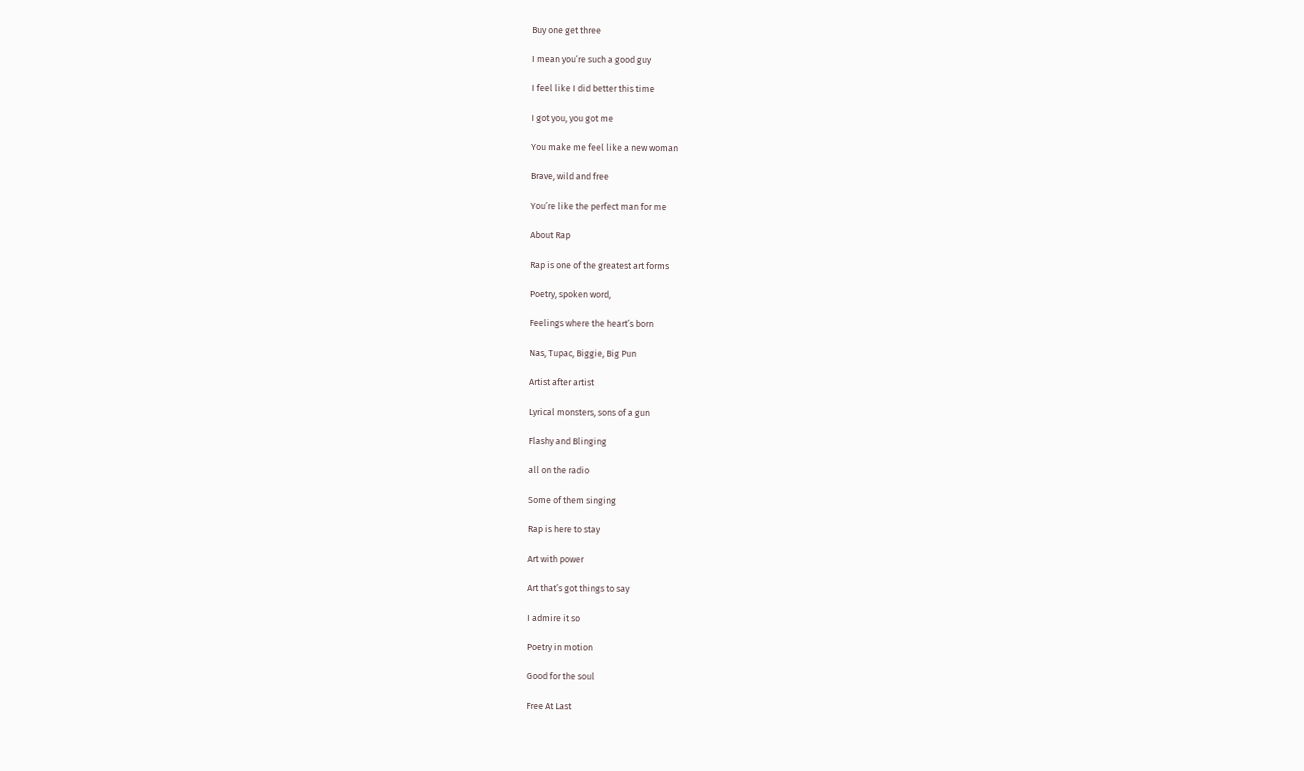Buy one get three

I mean you’re such a good guy

I feel like I did better this time

I got you, you got me

You make me feel like a new woman

Brave, wild and free

You’re like the perfect man for me

About Rap

Rap is one of the greatest art forms

Poetry, spoken word,

Feelings where the heart’s born

Nas, Tupac, Biggie, Big Pun

Artist after artist

Lyrical monsters, sons of a gun

Flashy and Blinging

all on the radio

Some of them singing

Rap is here to stay

Art with power

Art that’s got things to say

I admire it so

Poetry in motion

Good for the soul

Free At Last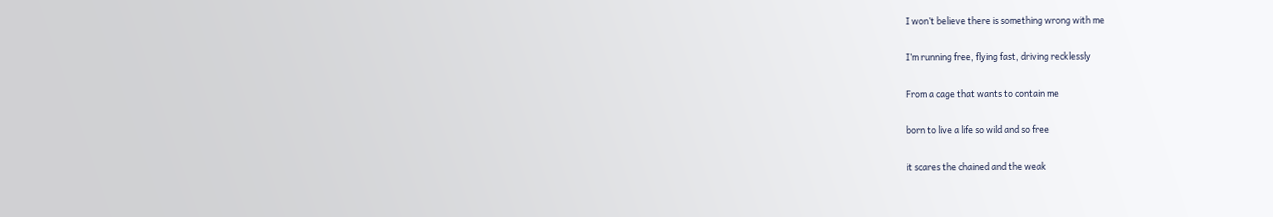I won’t believe there is something wrong with me

I’m running free, flying fast, driving recklessly

From a cage that wants to contain me

born to live a life so wild and so free

it scares the chained and the weak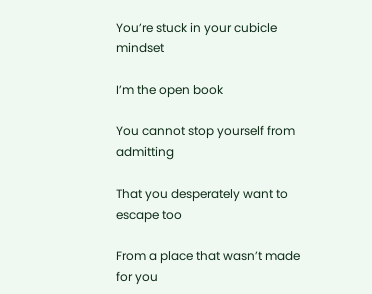You’re stuck in your cubicle mindset

I’m the open book

You cannot stop yourself from admitting

That you desperately want to escape too

From a place that wasn’t made for you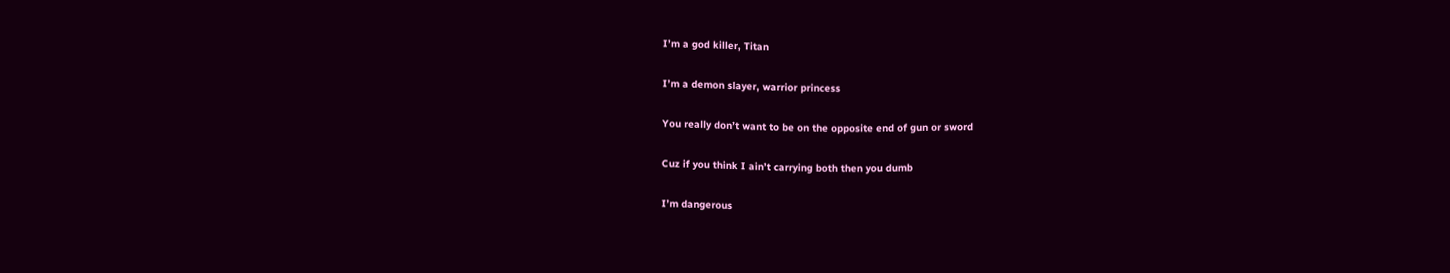I’m a god killer, Titan

I’m a demon slayer, warrior princess

You really don’t want to be on the opposite end of gun or sword

Cuz if you think I ain’t carrying both then you dumb

I’m dangerous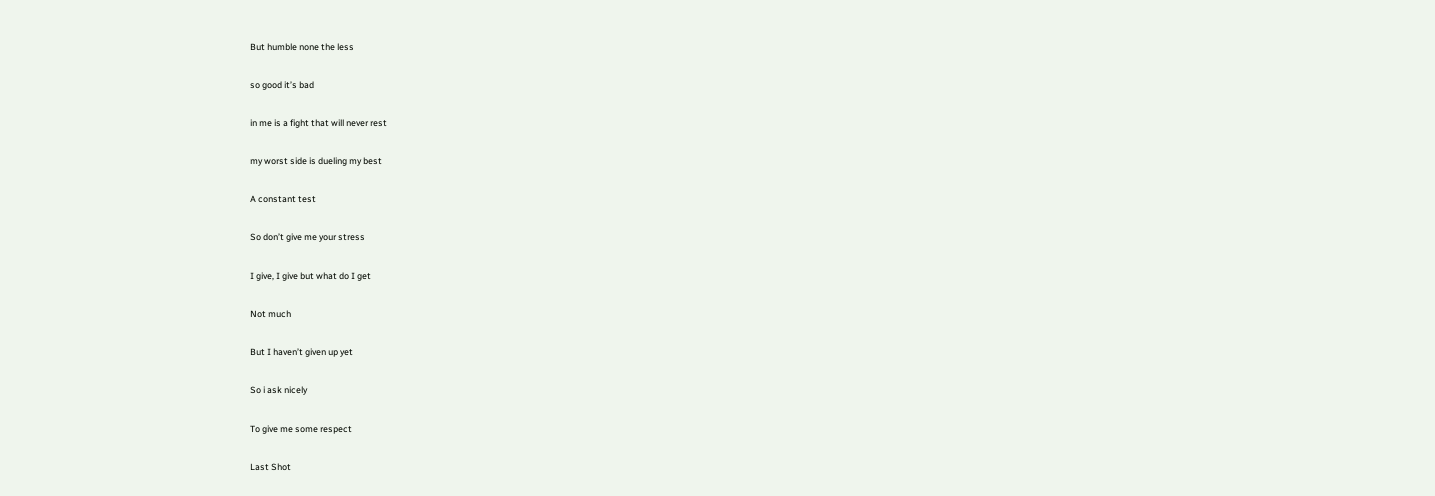But humble none the less

so good it’s bad

in me is a fight that will never rest

my worst side is dueling my best

A constant test

So don’t give me your stress

I give, I give but what do I get

Not much

But I haven’t given up yet

So i ask nicely

To give me some respect

Last Shot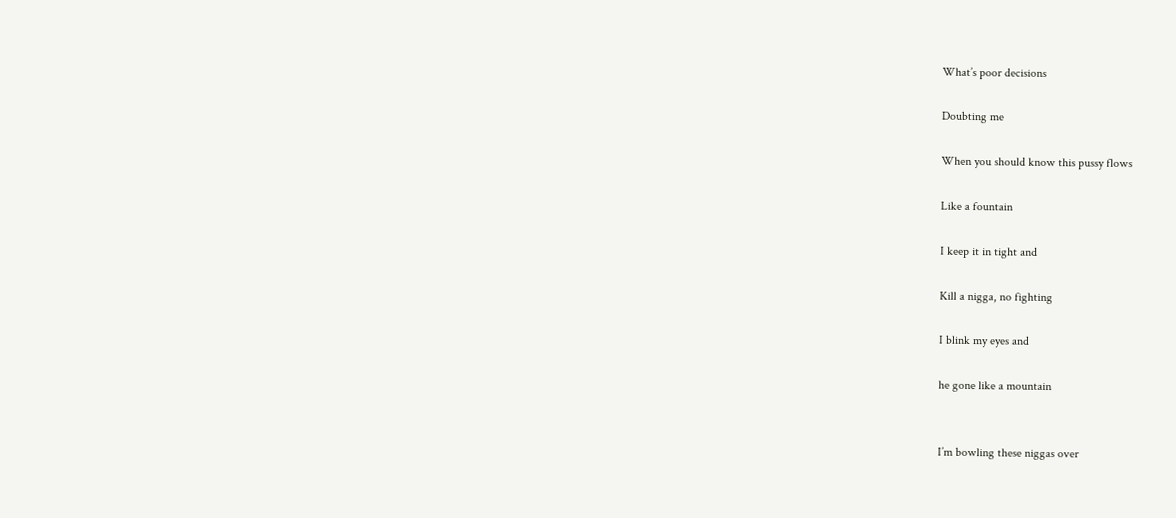What’s poor decisions

Doubting me

When you should know this pussy flows

Like a fountain

I keep it in tight and

Kill a nigga, no fighting

I blink my eyes and

he gone like a mountain


I’m bowling these niggas over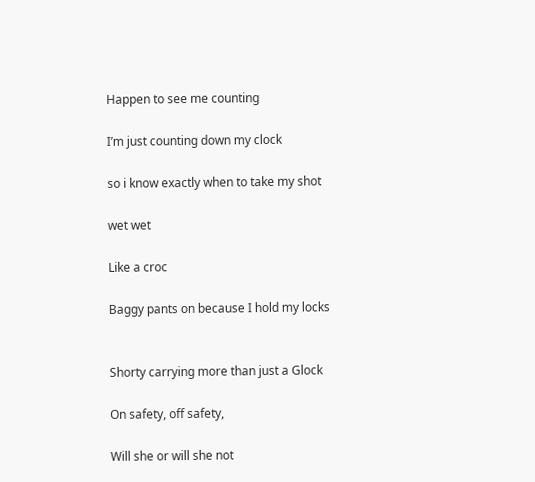Happen to see me counting

I’m just counting down my clock

so i know exactly when to take my shot

wet wet

Like a croc

Baggy pants on because I hold my locks


Shorty carrying more than just a Glock

On safety, off safety,

Will she or will she not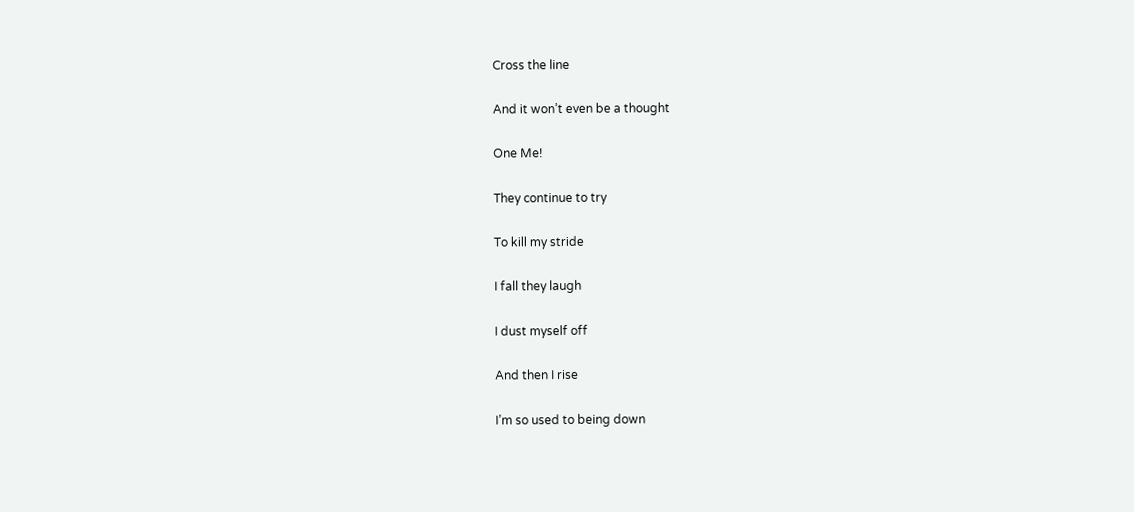Cross the line

And it won’t even be a thought

One Me!

They continue to try

To kill my stride

I fall they laugh

I dust myself off

And then I rise

I’m so used to being down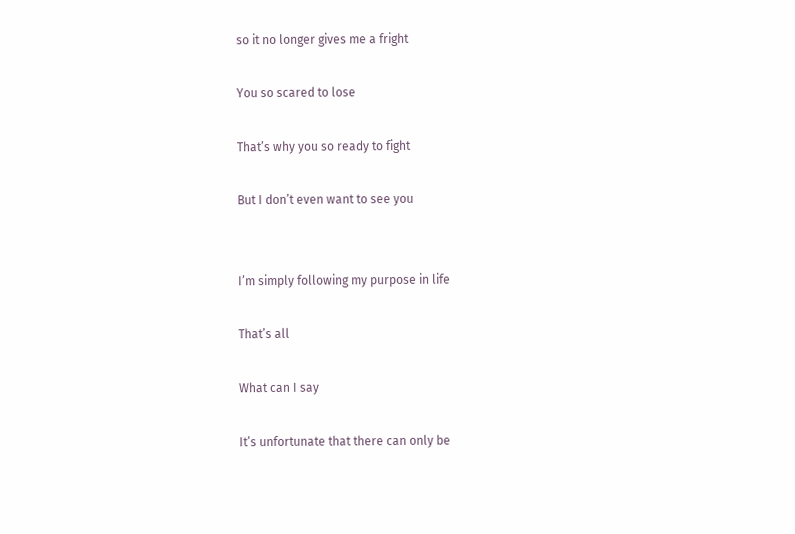so it no longer gives me a fright

You so scared to lose

That’s why you so ready to fight

But I don’t even want to see you


I’m simply following my purpose in life

That’s all

What can I say

It’s unfortunate that there can only be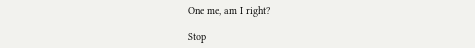One me, am I right?

Stop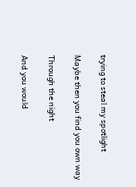trying to steal my spotlight

Maybe then you find you own way

Through the night

And you would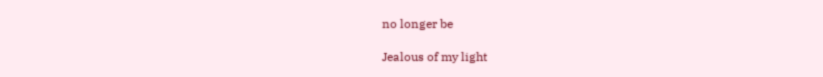no longer be

Jealous of my light